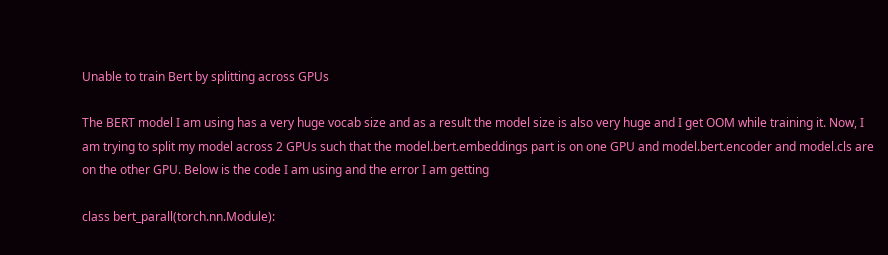Unable to train Bert by splitting across GPUs

The BERT model I am using has a very huge vocab size and as a result the model size is also very huge and I get OOM while training it. Now, I am trying to split my model across 2 GPUs such that the model.bert.embeddings part is on one GPU and model.bert.encoder and model.cls are on the other GPU. Below is the code I am using and the error I am getting

class bert_parall(torch.nn.Module):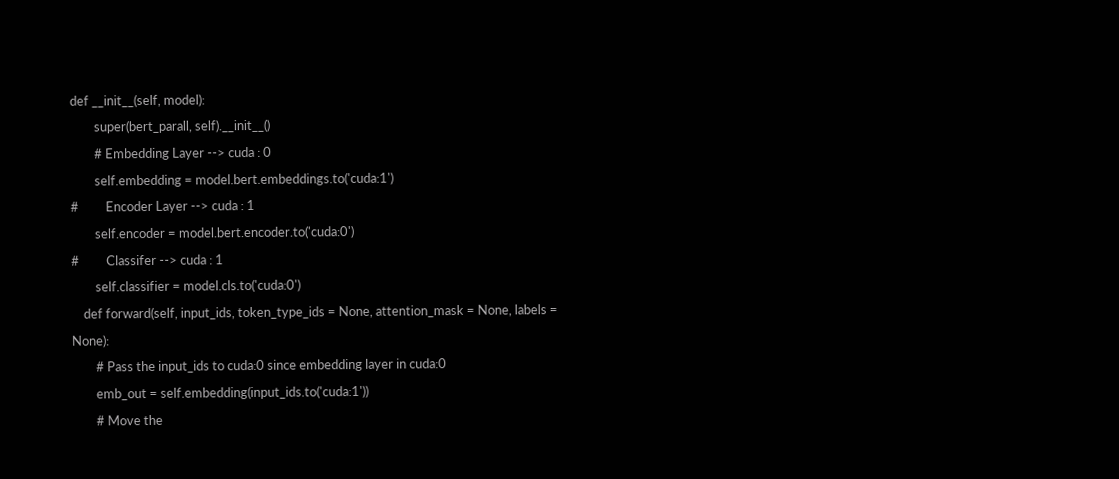def __init__(self, model):
        super(bert_parall, self).__init__()
        # Embedding Layer --> cuda : 0
        self.embedding = model.bert.embeddings.to('cuda:1')
#         Encoder Layer --> cuda : 1
        self.encoder = model.bert.encoder.to('cuda:0')
#         Classifer --> cuda : 1
        self.classifier = model.cls.to('cuda:0')
    def forward(self, input_ids, token_type_ids = None, attention_mask = None, labels = None):
        # Pass the input_ids to cuda:0 since embedding layer in cuda:0
        emb_out = self.embedding(input_ids.to('cuda:1'))
        # Move the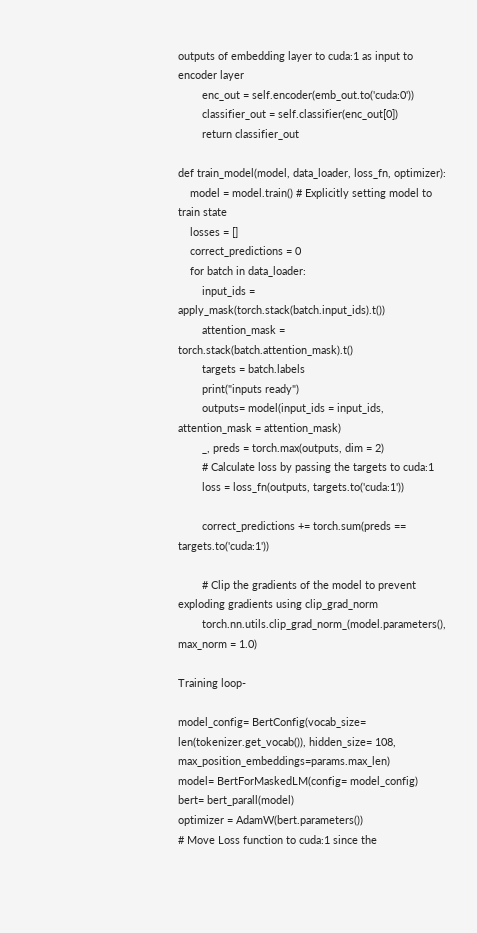outputs of embedding layer to cuda:1 as input to encoder layer
        enc_out = self.encoder(emb_out.to('cuda:0'))
        classifier_out = self.classifier(enc_out[0])
        return classifier_out

def train_model(model, data_loader, loss_fn, optimizer):
    model = model.train() # Explicitly setting model to train state
    losses = []
    correct_predictions = 0
    for batch in data_loader:
        input_ids = apply_mask(torch.stack(batch.input_ids).t())
        attention_mask = torch.stack(batch.attention_mask).t()
        targets = batch.labels
        print("inputs ready")
        outputs= model(input_ids = input_ids, attention_mask = attention_mask)
        _, preds = torch.max(outputs, dim = 2)
        # Calculate loss by passing the targets to cuda:1
        loss = loss_fn(outputs, targets.to('cuda:1'))

        correct_predictions += torch.sum(preds == targets.to('cuda:1'))

        # Clip the gradients of the model to prevent exploding gradients using clip_grad_norm
        torch.nn.utils.clip_grad_norm_(model.parameters(), max_norm = 1.0)

Training loop-

model_config= BertConfig(vocab_size= len(tokenizer.get_vocab()), hidden_size= 108, max_position_embeddings=params.max_len)
model= BertForMaskedLM(config= model_config)
bert= bert_parall(model)
optimizer = AdamW(bert.parameters())
# Move Loss function to cuda:1 since the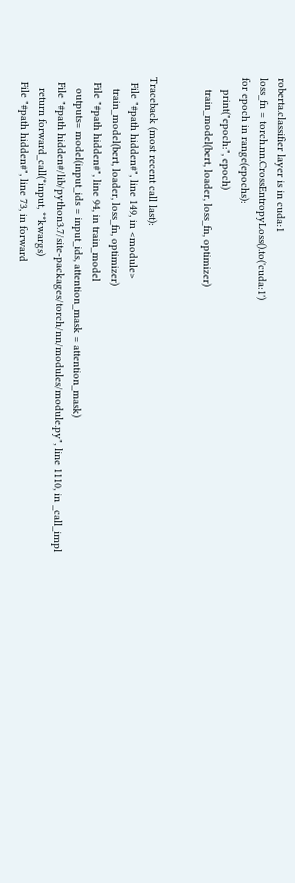roberta.classifier layer is in cuda:1
loss_fn = torch.nn.CrossEntropyLoss().to('cuda:1')
for epoch in range(epochs):
    print("epoch:", epoch)
    train_model(bert, loader, loss_fn, optimizer)


Traceback (most recent call last):
  File "#path hidden#", line 149, in <module>
    train_model(bert, loader, loss_fn, optimizer)
  File "#path hidden#", line 94, in train_model
    outputs= model(input_ids = input_ids, attention_mask = attention_mask)
  File "#path hidden#/lib/python3.7/site-packages/torch/nn/modules/module.py", line 1110, in _call_impl
    return forward_call(*input, **kwargs)
  File "#path hidden#", line 73, in forward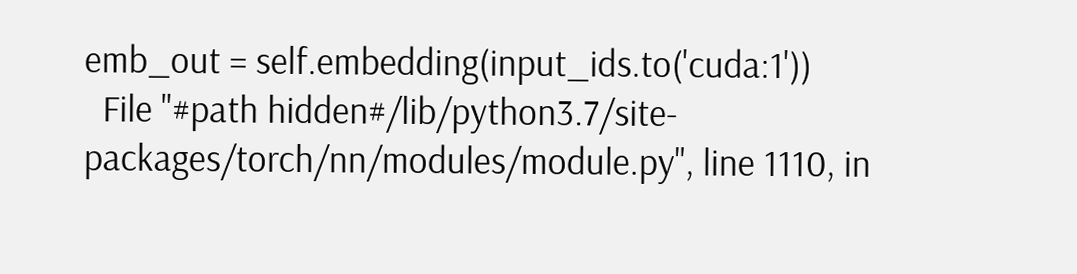emb_out = self.embedding(input_ids.to('cuda:1'))
  File "#path hidden#/lib/python3.7/site-packages/torch/nn/modules/module.py", line 1110, in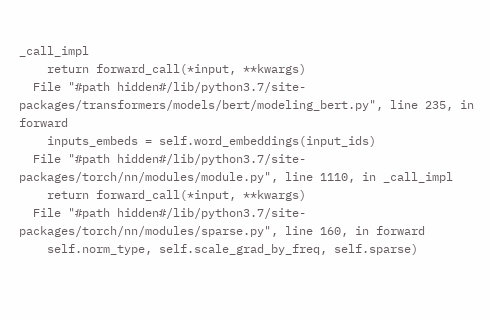_call_impl
    return forward_call(*input, **kwargs)
  File "#path hidden#/lib/python3.7/site-packages/transformers/models/bert/modeling_bert.py", line 235, in forward
    inputs_embeds = self.word_embeddings(input_ids)
  File "#path hidden#/lib/python3.7/site-packages/torch/nn/modules/module.py", line 1110, in _call_impl
    return forward_call(*input, **kwargs)
  File "#path hidden#/lib/python3.7/site-packages/torch/nn/modules/sparse.py", line 160, in forward
    self.norm_type, self.scale_grad_by_freq, self.sparse)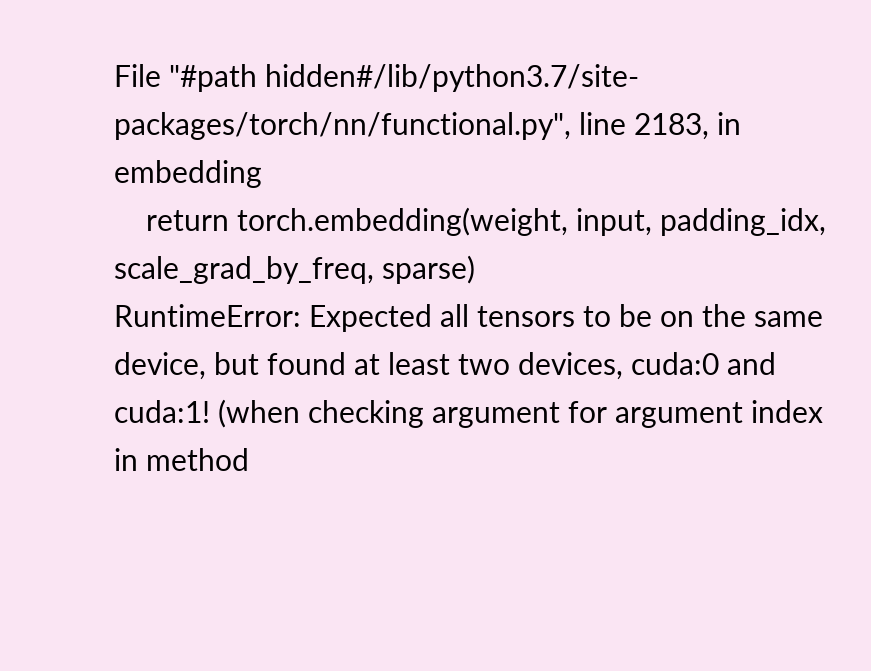File "#path hidden#/lib/python3.7/site-packages/torch/nn/functional.py", line 2183, in embedding
    return torch.embedding(weight, input, padding_idx, scale_grad_by_freq, sparse)
RuntimeError: Expected all tensors to be on the same device, but found at least two devices, cuda:0 and cuda:1! (when checking argument for argument index in method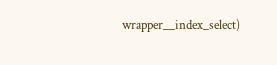wrapper__index_select)